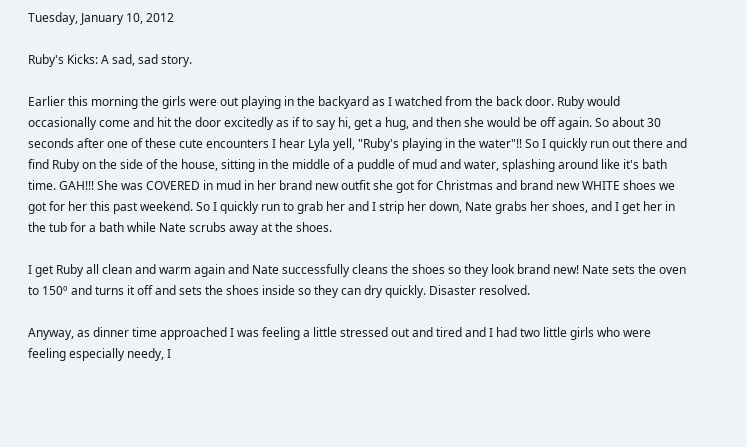Tuesday, January 10, 2012

Ruby's Kicks: A sad, sad story.

Earlier this morning the girls were out playing in the backyard as I watched from the back door. Ruby would occasionally come and hit the door excitedly as if to say hi, get a hug, and then she would be off again. So about 30 seconds after one of these cute encounters I hear Lyla yell, "Ruby's playing in the water"!! So I quickly run out there and find Ruby on the side of the house, sitting in the middle of a puddle of mud and water, splashing around like it's bath time. GAH!!! She was COVERED in mud in her brand new outfit she got for Christmas and brand new WHITE shoes we got for her this past weekend. So I quickly run to grab her and I strip her down, Nate grabs her shoes, and I get her in the tub for a bath while Nate scrubs away at the shoes.

I get Ruby all clean and warm again and Nate successfully cleans the shoes so they look brand new! Nate sets the oven to 150º and turns it off and sets the shoes inside so they can dry quickly. Disaster resolved.

Anyway, as dinner time approached I was feeling a little stressed out and tired and I had two little girls who were feeling especially needy, I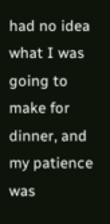had no idea what I was going to make for dinner, and my patience was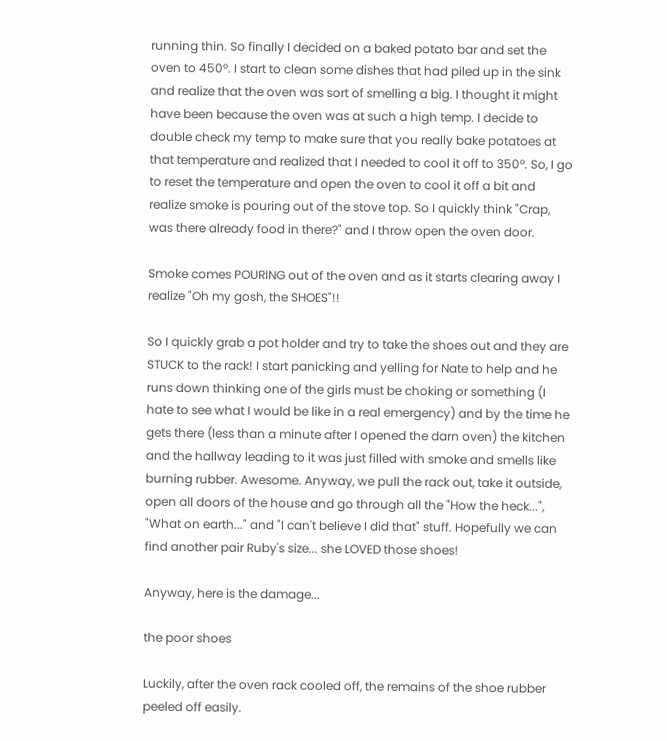running thin. So finally I decided on a baked potato bar and set the oven to 450º. I start to clean some dishes that had piled up in the sink and realize that the oven was sort of smelling a big. I thought it might have been because the oven was at such a high temp. I decide to double check my temp to make sure that you really bake potatoes at that temperature and realized that I needed to cool it off to 350º. So, I go to reset the temperature and open the oven to cool it off a bit and realize smoke is pouring out of the stove top. So I quickly think "Crap, was there already food in there?" and I throw open the oven door.

Smoke comes POURING out of the oven and as it starts clearing away I realize "Oh my gosh, the SHOES"!!

So I quickly grab a pot holder and try to take the shoes out and they are STUCK to the rack! I start panicking and yelling for Nate to help and he runs down thinking one of the girls must be choking or something (I hate to see what I would be like in a real emergency) and by the time he gets there (less than a minute after I opened the darn oven) the kitchen and the hallway leading to it was just filled with smoke and smells like burning rubber. Awesome. Anyway, we pull the rack out, take it outside, open all doors of the house and go through all the "How the heck...", "What on earth..." and "I can't believe I did that" stuff. Hopefully we can find another pair Ruby's size... she LOVED those shoes!

Anyway, here is the damage...

the poor shoes

Luckily, after the oven rack cooled off, the remains of the shoe rubber peeled off easily.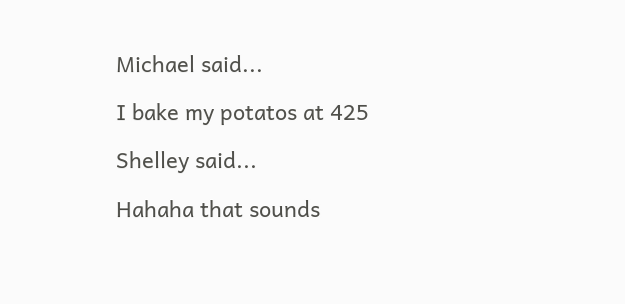Michael said...

I bake my potatos at 425

Shelley said...

Hahaha that sounds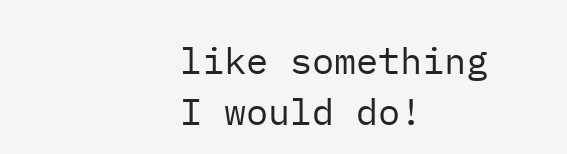like something I would do!